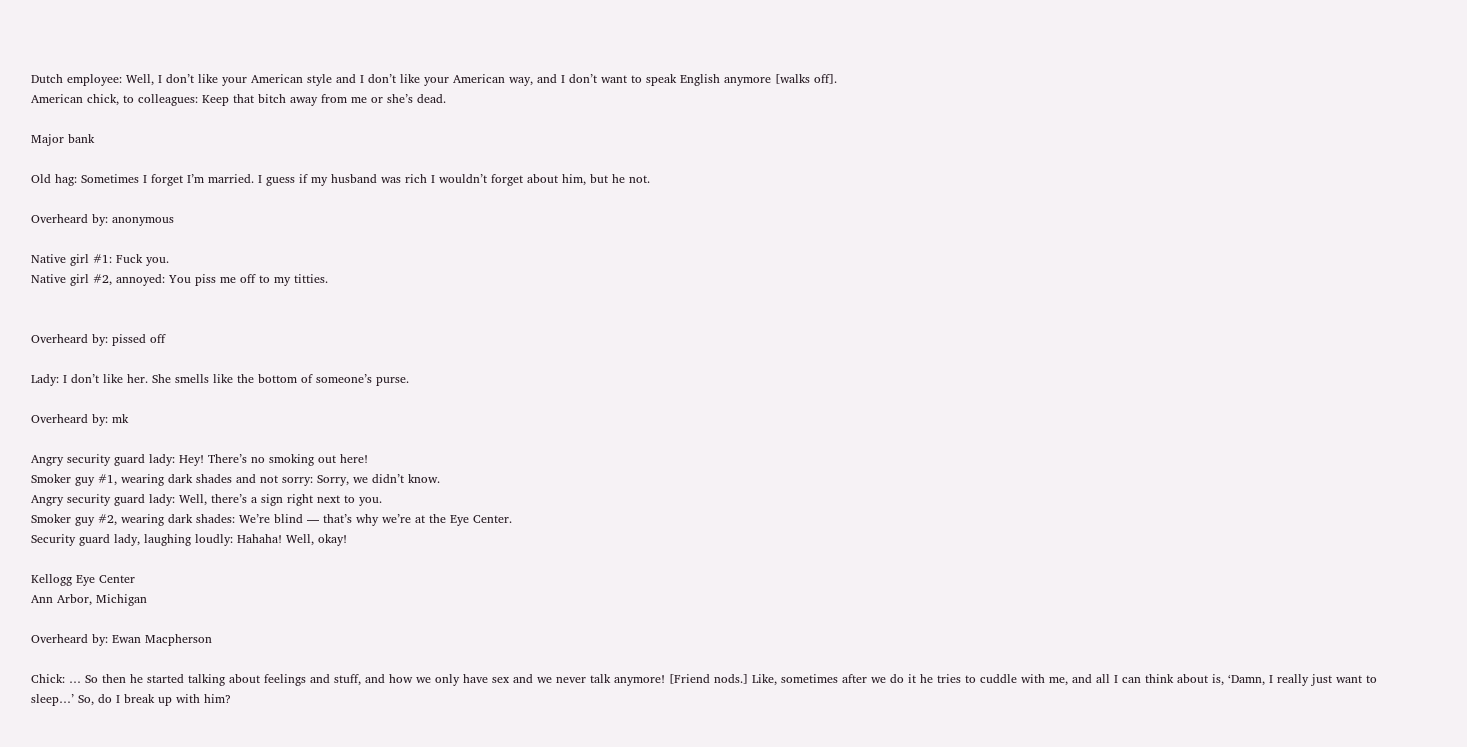Dutch employee: Well, I don’t like your American style and I don’t like your American way, and I don’t want to speak English anymore [walks off].
American chick, to colleagues: Keep that bitch away from me or she’s dead.

Major bank

Old hag: Sometimes I forget I’m married. I guess if my husband was rich I wouldn’t forget about him, but he not.

Overheard by: anonymous

Native girl #1: Fuck you.
Native girl #2, annoyed: You piss me off to my titties.


Overheard by: pissed off

Lady: I don’t like her. She smells like the bottom of someone’s purse.

Overheard by: mk

Angry security guard lady: Hey! There’s no smoking out here!
Smoker guy #1, wearing dark shades and not sorry: Sorry, we didn’t know.
Angry security guard lady: Well, there’s a sign right next to you.
Smoker guy #2, wearing dark shades: We’re blind — that’s why we’re at the Eye Center.
Security guard lady, laughing loudly: Hahaha! Well, okay!

Kellogg Eye Center
Ann Arbor, Michigan

Overheard by: Ewan Macpherson

Chick: … So then he started talking about feelings and stuff, and how we only have sex and we never talk anymore! [Friend nods.] Like, sometimes after we do it he tries to cuddle with me, and all I can think about is, ‘Damn, I really just want to sleep…’ So, do I break up with him?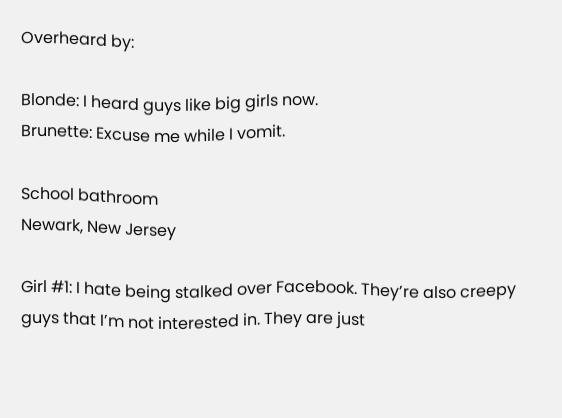Overheard by:

Blonde: I heard guys like big girls now.
Brunette: Excuse me while I vomit.

School bathroom
Newark, New Jersey

Girl #1: I hate being stalked over Facebook. They’re also creepy guys that I’m not interested in. They are just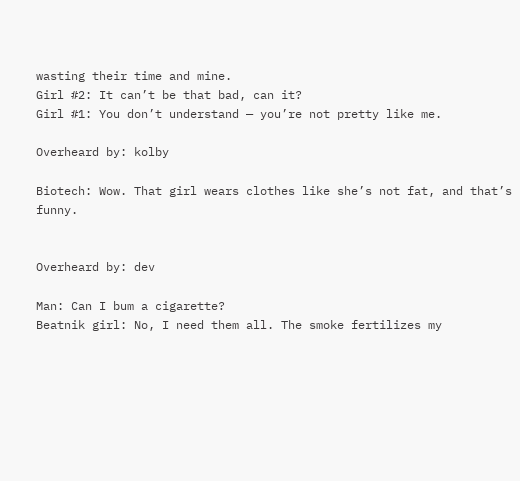wasting their time and mine.
Girl #2: It can’t be that bad, can it?
Girl #1: You don’t understand — you’re not pretty like me.

Overheard by: kolby

Biotech: Wow. That girl wears clothes like she’s not fat, and that’s funny.


Overheard by: dev

Man: Can I bum a cigarette?
Beatnik girl: No, I need them all. The smoke fertilizes my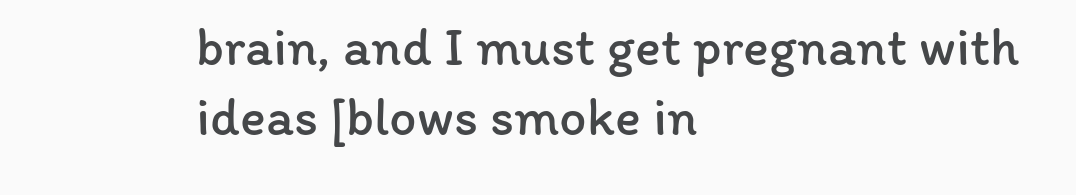brain, and I must get pregnant with ideas [blows smoke in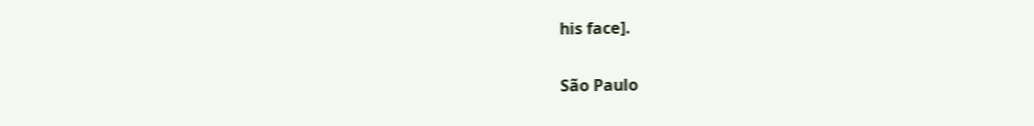his face].

São Paulo